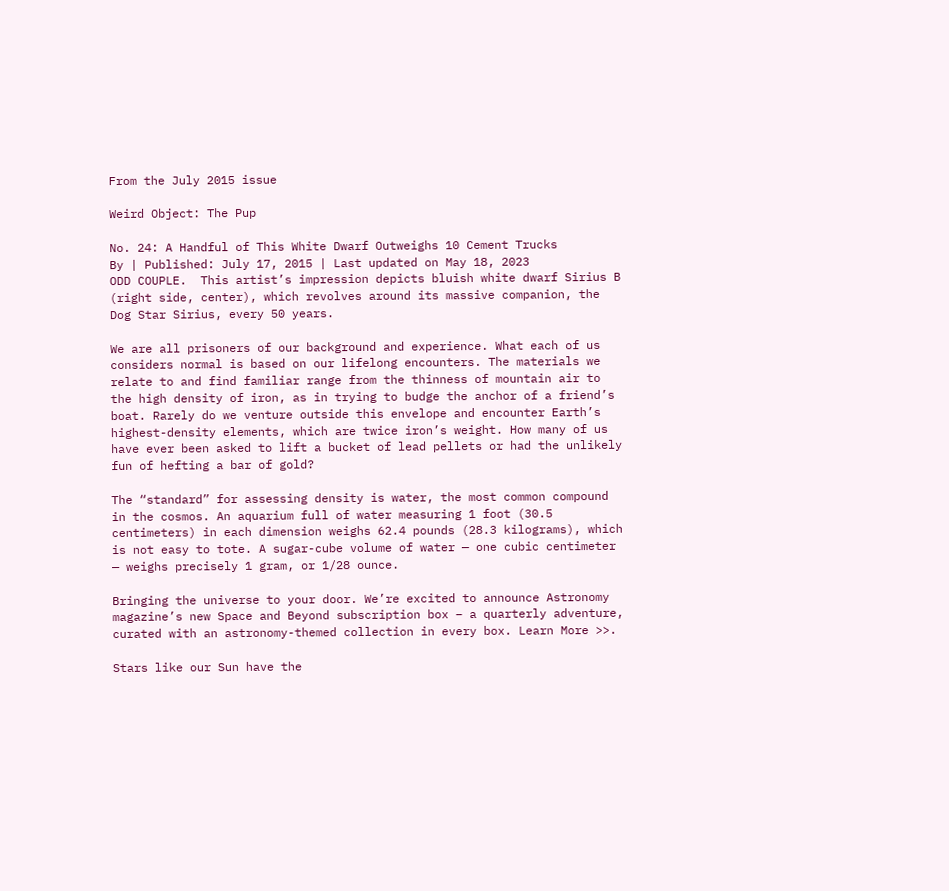From the July 2015 issue

Weird Object: The Pup

No. 24: A Handful of This White Dwarf Outweighs 10 Cement Trucks
By | Published: July 17, 2015 | Last updated on May 18, 2023
ODD COUPLE.  This artist’s impression depicts bluish white dwarf Sirius B (right side, center), which revolves around its massive companion, the Dog Star Sirius, every 50 years.

We are all prisoners of our background and experience. What each of us considers normal is based on our lifelong encounters. The materials we relate to and find familiar range from the thinness of mountain air to the high density of iron, as in trying to budge the anchor of a friend’s boat. Rarely do we venture outside this envelope and encounter Earth’s highest-density elements, which are twice iron’s weight. How many of us have ever been asked to lift a bucket of lead pellets or had the unlikely fun of hefting a bar of gold?

The “standard” for assessing density is water, the most common compound in the cosmos. An aquarium full of water measuring 1 foot (30.5 centimeters) in each dimension weighs 62.4 pounds (28.3 kilograms), which is not easy to tote. A sugar-cube volume of water — one cubic centimeter — weighs precisely 1 gram, or 1/28 ounce.

Bringing the universe to your door. We’re excited to announce Astronomy magazine’s new Space and Beyond subscription box – a quarterly adventure, curated with an astronomy-themed collection in every box. Learn More >>.

Stars like our Sun have the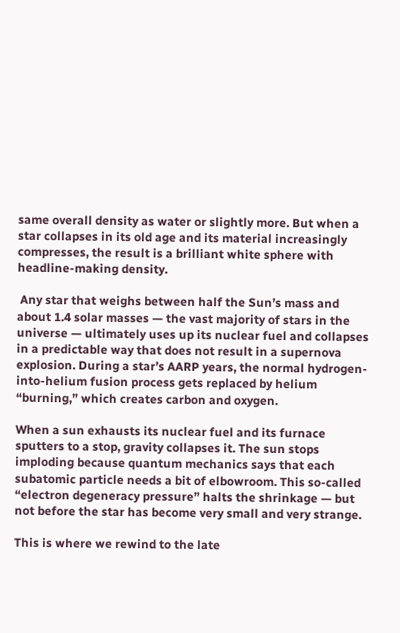same overall density as water or slightly more. But when a star collapses in its old age and its material increasingly compresses, the result is a brilliant white sphere with headline-making density.

 Any star that weighs between half the Sun’s mass and about 1.4 solar masses — the vast majority of stars in the universe — ultimately uses up its nuclear fuel and collapses in a predictable way that does not result in a supernova explosion. During a star’s AARP years, the normal hydrogen-into-helium fusion process gets replaced by helium “burning,” which creates carbon and oxygen.

When a sun exhausts its nuclear fuel and its furnace sputters to a stop, gravity collapses it. The sun stops imploding because quantum mechanics says that each subatomic particle needs a bit of elbowroom. This so-called “electron degeneracy pressure” halts the shrinkage — but not before the star has become very small and very strange.

This is where we rewind to the late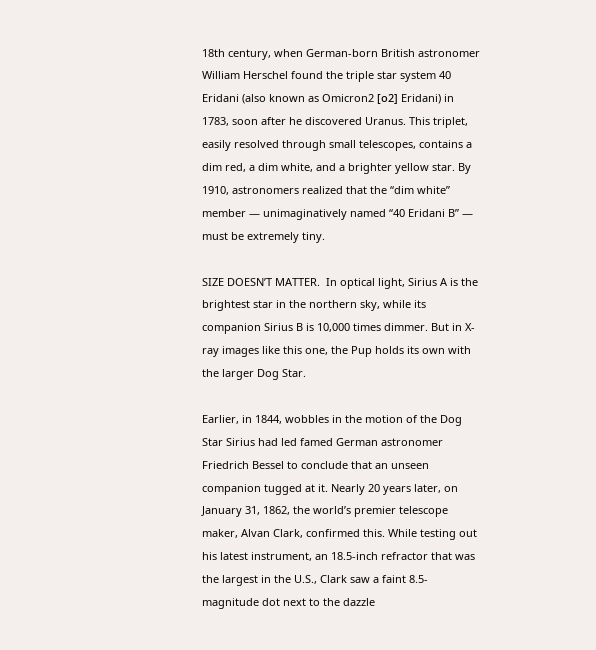18th century, when German-born British astronomer William Herschel found the triple star system 40 Eridani (also known as Omicron2 [ο2] Eridani) in 1783, soon after he discovered Uranus. This triplet, easily resolved through small telescopes, contains a dim red, a dim white, and a brighter yellow star. By 1910, astronomers realized that the “dim white” member — unimaginatively named “40 Eridani B” — must be extremely tiny.

SIZE DOESN’T MATTER.  In optical light, Sirius A is the brightest star in the northern sky, while its companion Sirius B is 10,000 times dimmer. But in X-ray images like this one, the Pup holds its own with the larger Dog Star.

Earlier, in 1844, wobbles in the motion of the Dog Star Sirius had led famed German astronomer Friedrich Bessel to conclude that an unseen companion tugged at it. Nearly 20 years later, on January 31, 1862, the world’s premier telescope maker, Alvan Clark, confirmed this. While testing out his latest instrument, an 18.5-inch refractor that was the largest in the U.S., Clark saw a faint 8.5-magnitude dot next to the dazzle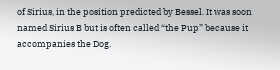of Sirius, in the position predicted by Bessel. It was soon named Sirius B but is often called “the Pup” because it accompanies the Dog.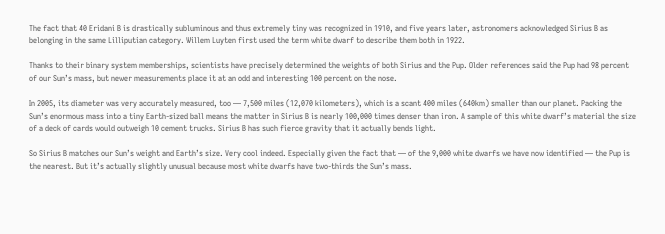The fact that 40 Eridani B is drastically subluminous and thus extremely tiny was recognized in 1910, and five years later, astronomers acknowledged Sirius B as belonging in the same Lilliputian category. Willem Luyten first used the term white dwarf to describe them both in 1922.

Thanks to their binary system memberships, scientists have precisely determined the weights of both Sirius and the Pup. Older references said the Pup had 98 percent of our Sun’s mass, but newer measurements place it at an odd and interesting 100 percent on the nose.

In 2005, its diameter was very accurately measured, too — 7,500 miles (12,070 kilometers), which is a scant 400 miles (640km) smaller than our planet. Packing the Sun’s enormous mass into a tiny Earth-sized ball means the matter in Sirius B is nearly 100,000 times denser than iron. A sample of this white dwarf’s material the size of a deck of cards would outweigh 10 cement trucks. Sirius B has such fierce gravity that it actually bends light.

So Sirius B matches our Sun’s weight and Earth’s size. Very cool indeed. Especially given the fact that — of the 9,000 white dwarfs we have now identified — the Pup is the nearest. But it’s actually slightly unusual because most white dwarfs have two-thirds the Sun’s mass.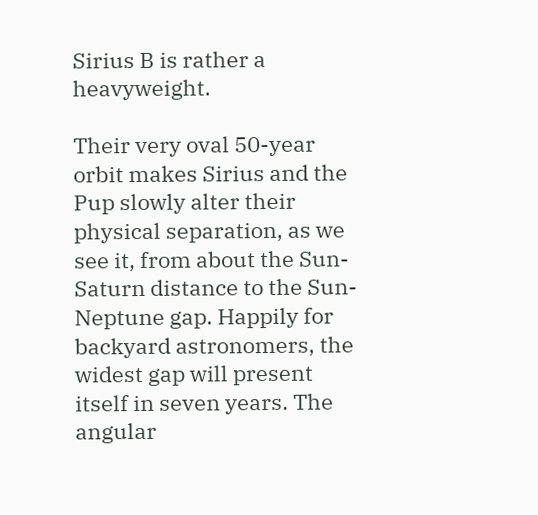Sirius B is rather a heavyweight.

Their very oval 50-year orbit makes Sirius and the Pup slowly alter their physical separation, as we see it, from about the Sun-Saturn distance to the Sun-Neptune gap. Happily for backyard astronomers, the widest gap will present itself in seven years. The angular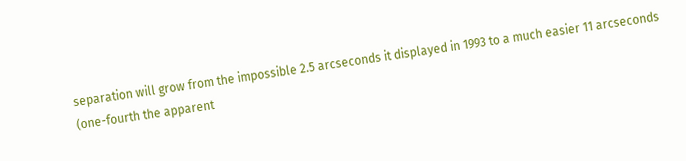separation will grow from the impossible 2.5 arcseconds it displayed in 1993 to a much easier 11 arcseconds (one-fourth the apparent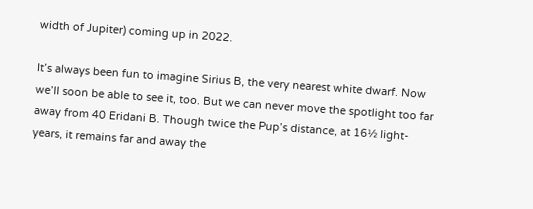width of Jupiter) coming up in 2022.

It’s always been fun to imagine Sirius B, the very nearest white dwarf. Now we’ll soon be able to see it, too. But we can never move the spotlight too far away from 40 Eridani B. Though twice the Pup’s distance, at 16½ light-years, it remains far and away the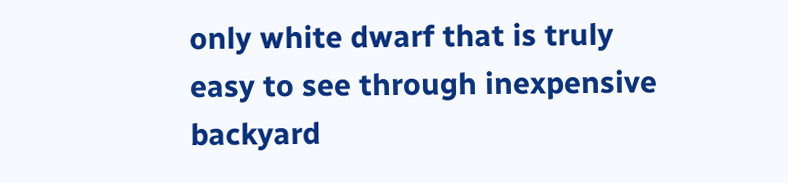only white dwarf that is truly easy to see through inexpensive backyard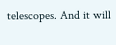telescopes. And it will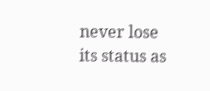never lose its status as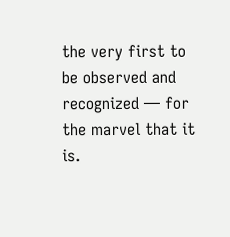the very first to be observed and recognized — for the marvel that it is.